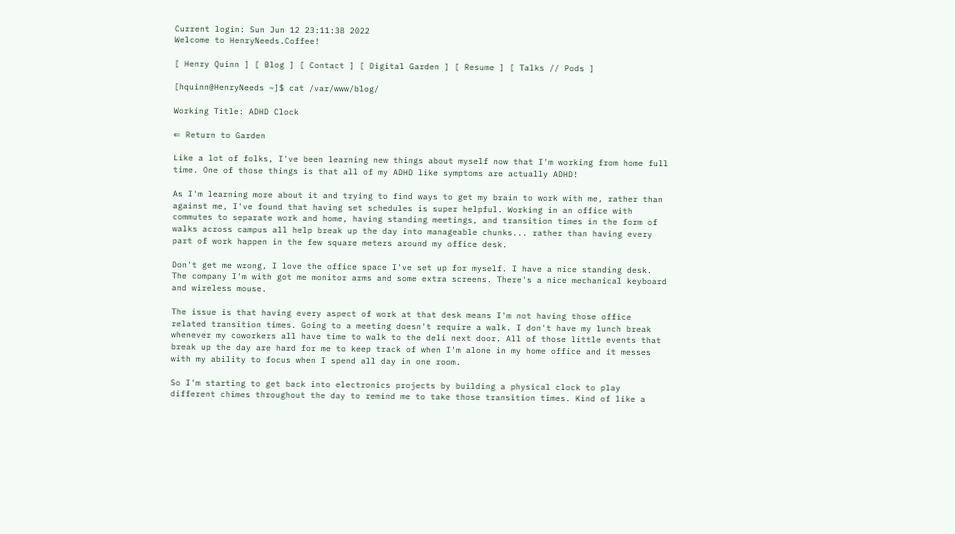Current login: Sun Jun 12 23:11:38 2022
Welcome to HenryNeeds.Coffee!

[ Henry Quinn ] [ Blog ] [ Contact ] [ Digital Garden ] [ Resume ] [ Talks // Pods ]

[hquinn@HenryNeeds ~]$ cat /var/www/blog/

Working Title: ADHD Clock

⇐ Return to Garden

Like a lot of folks, I've been learning new things about myself now that I'm working from home full time. One of those things is that all of my ADHD like symptoms are actually ADHD!

As I'm learning more about it and trying to find ways to get my brain to work with me, rather than against me, I've found that having set schedules is super helpful. Working in an office with commutes to separate work and home, having standing meetings, and transition times in the form of walks across campus all help break up the day into manageable chunks... rather than having every part of work happen in the few square meters around my office desk.

Don't get me wrong, I love the office space I've set up for myself. I have a nice standing desk. The company I'm with got me monitor arms and some extra screens. There's a nice mechanical keyboard and wireless mouse.

The issue is that having every aspect of work at that desk means I'm not having those office related transition times. Going to a meeting doesn't require a walk. I don't have my lunch break whenever my coworkers all have time to walk to the deli next door. All of those little events that break up the day are hard for me to keep track of when I'm alone in my home office and it messes with my ability to focus when I spend all day in one room.

So I'm starting to get back into electronics projects by building a physical clock to play different chimes throughout the day to remind me to take those transition times. Kind of like a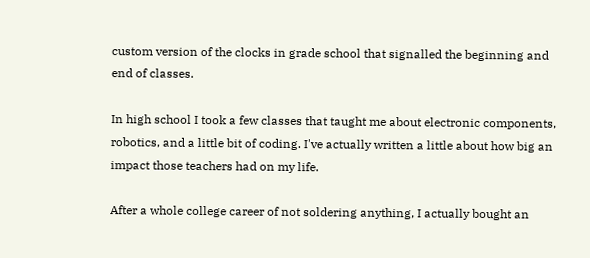custom version of the clocks in grade school that signalled the beginning and end of classes.

In high school I took a few classes that taught me about electronic components, robotics, and a little bit of coding. I've actually written a little about how big an impact those teachers had on my life.

After a whole college career of not soldering anything, I actually bought an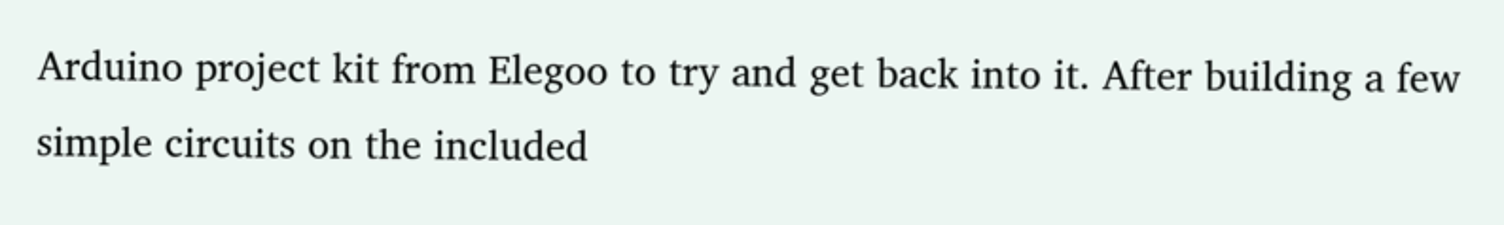Arduino project kit from Elegoo to try and get back into it. After building a few simple circuits on the included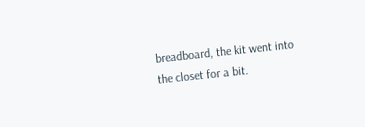breadboard, the kit went into the closet for a bit.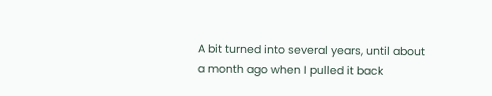A bit turned into several years, until about a month ago when I pulled it back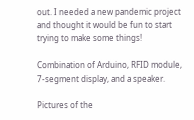out. I needed a new pandemic project and thought it would be fun to start trying to make some things!

Combination of Arduino, RFID module, 7-segment display, and a speaker.

Pictures of the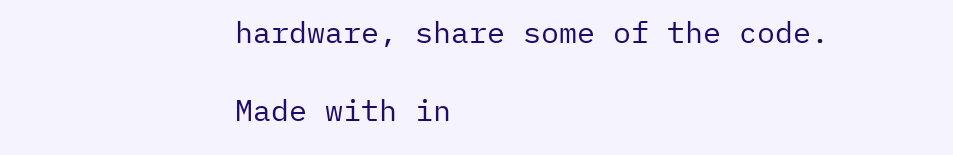hardware, share some of the code.

Made with in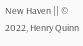New Haven || © 2022, Henry Quinn